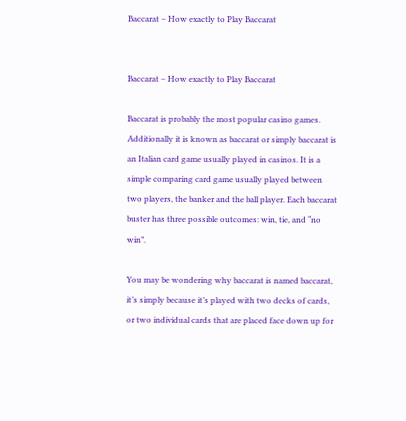Baccarat – How exactly to Play Baccarat


Baccarat – How exactly to Play Baccarat

Baccarat is probably the most popular casino games. Additionally it is known as baccarat or simply baccarat is an Italian card game usually played in casinos. It is a simple comparing card game usually played between two players, the banker and the ball player. Each baccarat buster has three possible outcomes: win, tie, and “no win”.

You may be wondering why baccarat is named baccarat, it’s simply because it’s played with two decks of cards, or two individual cards that are placed face down up for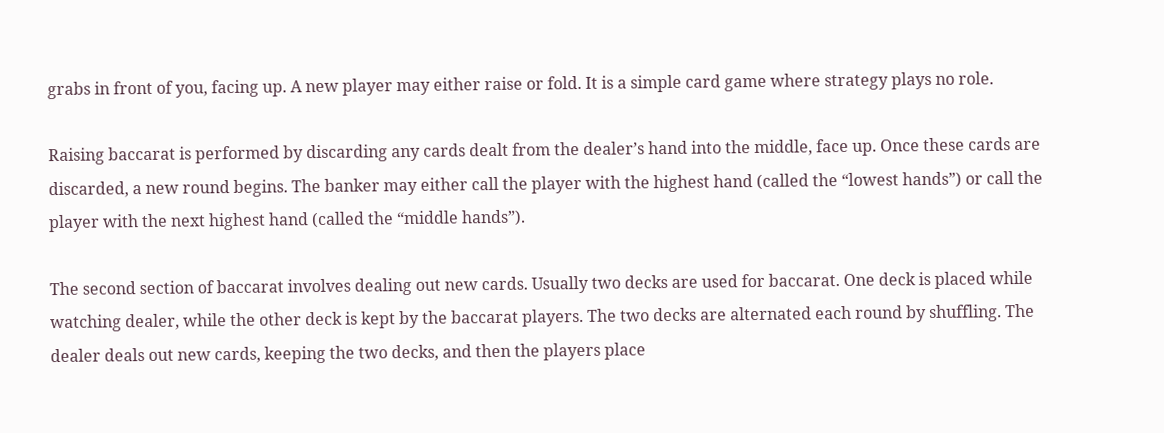grabs in front of you, facing up. A new player may either raise or fold. It is a simple card game where strategy plays no role.

Raising baccarat is performed by discarding any cards dealt from the dealer’s hand into the middle, face up. Once these cards are discarded, a new round begins. The banker may either call the player with the highest hand (called the “lowest hands”) or call the player with the next highest hand (called the “middle hands”).

The second section of baccarat involves dealing out new cards. Usually two decks are used for baccarat. One deck is placed while watching dealer, while the other deck is kept by the baccarat players. The two decks are alternated each round by shuffling. The dealer deals out new cards, keeping the two decks, and then the players place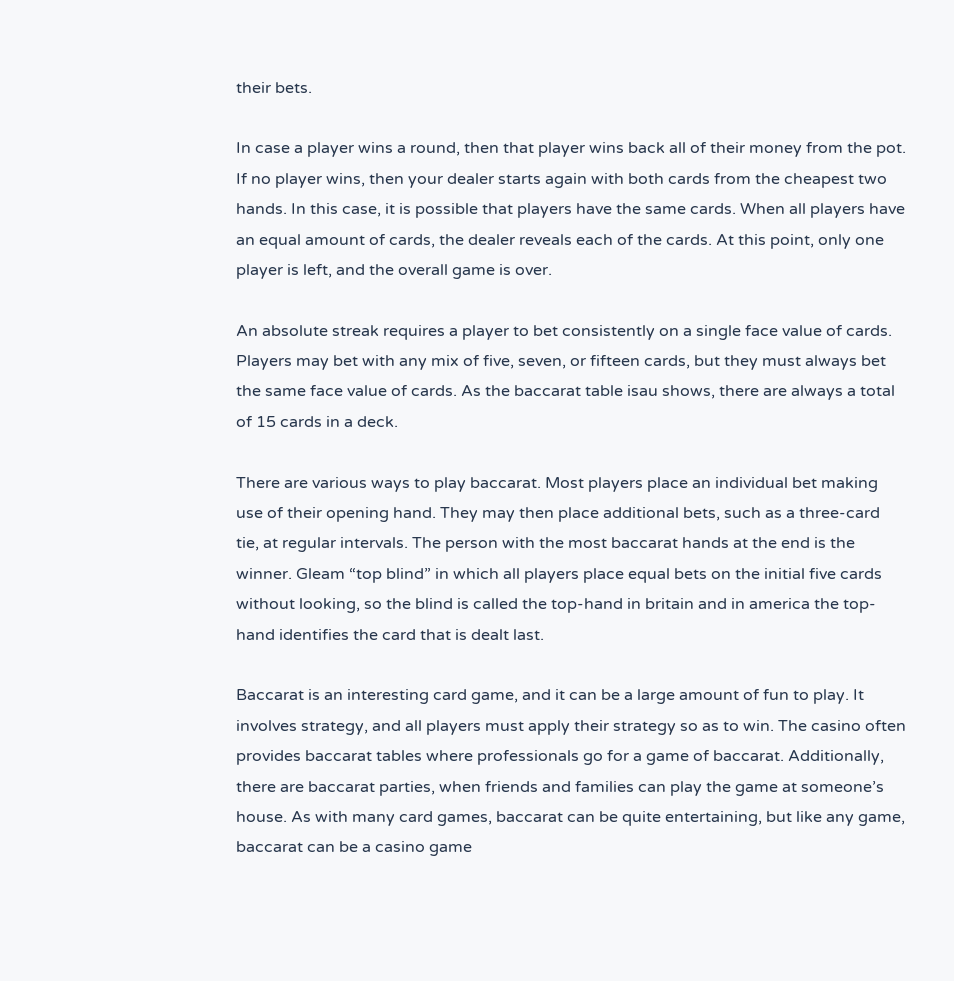their bets.

In case a player wins a round, then that player wins back all of their money from the pot. If no player wins, then your dealer starts again with both cards from the cheapest two hands. In this case, it is possible that players have the same cards. When all players have an equal amount of cards, the dealer reveals each of the cards. At this point, only one player is left, and the overall game is over.

An absolute streak requires a player to bet consistently on a single face value of cards. Players may bet with any mix of five, seven, or fifteen cards, but they must always bet the same face value of cards. As the baccarat table isau shows, there are always a total of 15 cards in a deck.

There are various ways to play baccarat. Most players place an individual bet making use of their opening hand. They may then place additional bets, such as a three-card tie, at regular intervals. The person with the most baccarat hands at the end is the winner. Gleam “top blind” in which all players place equal bets on the initial five cards without looking, so the blind is called the top-hand in britain and in america the top-hand identifies the card that is dealt last.

Baccarat is an interesting card game, and it can be a large amount of fun to play. It involves strategy, and all players must apply their strategy so as to win. The casino often provides baccarat tables where professionals go for a game of baccarat. Additionally, there are baccarat parties, when friends and families can play the game at someone’s house. As with many card games, baccarat can be quite entertaining, but like any game, baccarat can be a casino game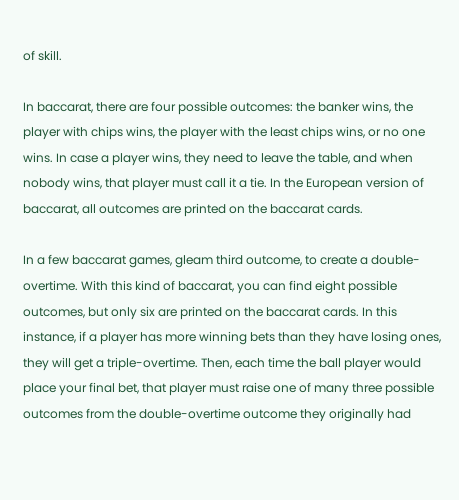of skill.

In baccarat, there are four possible outcomes: the banker wins, the player with chips wins, the player with the least chips wins, or no one wins. In case a player wins, they need to leave the table, and when nobody wins, that player must call it a tie. In the European version of baccarat, all outcomes are printed on the baccarat cards.

In a few baccarat games, gleam third outcome, to create a double-overtime. With this kind of baccarat, you can find eight possible outcomes, but only six are printed on the baccarat cards. In this instance, if a player has more winning bets than they have losing ones, they will get a triple-overtime. Then, each time the ball player would place your final bet, that player must raise one of many three possible outcomes from the double-overtime outcome they originally had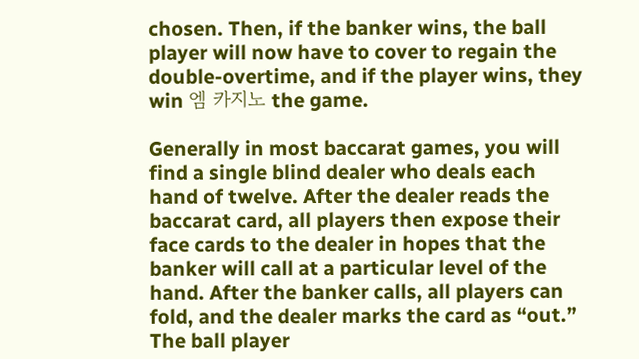chosen. Then, if the banker wins, the ball player will now have to cover to regain the double-overtime, and if the player wins, they win 엠 카지노 the game.

Generally in most baccarat games, you will find a single blind dealer who deals each hand of twelve. After the dealer reads the baccarat card, all players then expose their face cards to the dealer in hopes that the banker will call at a particular level of the hand. After the banker calls, all players can fold, and the dealer marks the card as “out.” The ball player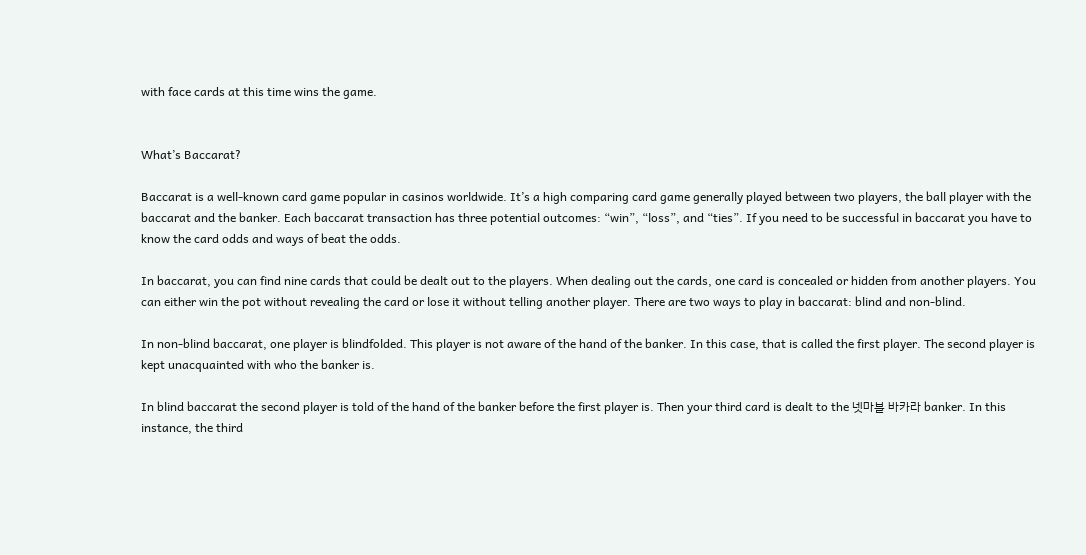with face cards at this time wins the game.


What’s Baccarat?

Baccarat is a well-known card game popular in casinos worldwide. It’s a high comparing card game generally played between two players, the ball player with the baccarat and the banker. Each baccarat transaction has three potential outcomes: “win”, “loss”, and “ties”. If you need to be successful in baccarat you have to know the card odds and ways of beat the odds.

In baccarat, you can find nine cards that could be dealt out to the players. When dealing out the cards, one card is concealed or hidden from another players. You can either win the pot without revealing the card or lose it without telling another player. There are two ways to play in baccarat: blind and non-blind.

In non-blind baccarat, one player is blindfolded. This player is not aware of the hand of the banker. In this case, that is called the first player. The second player is kept unacquainted with who the banker is.

In blind baccarat the second player is told of the hand of the banker before the first player is. Then your third card is dealt to the 넷마블 바카라 banker. In this instance, the third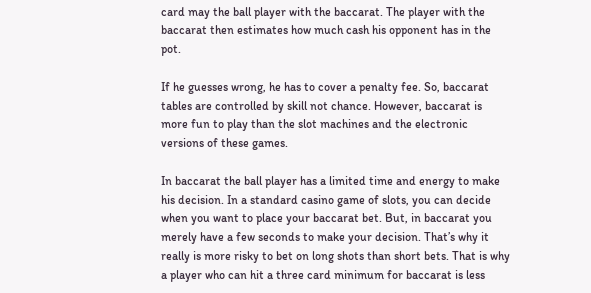card may the ball player with the baccarat. The player with the baccarat then estimates how much cash his opponent has in the pot.

If he guesses wrong, he has to cover a penalty fee. So, baccarat tables are controlled by skill not chance. However, baccarat is more fun to play than the slot machines and the electronic versions of these games.

In baccarat the ball player has a limited time and energy to make his decision. In a standard casino game of slots, you can decide when you want to place your baccarat bet. But, in baccarat you merely have a few seconds to make your decision. That’s why it really is more risky to bet on long shots than short bets. That is why a player who can hit a three card minimum for baccarat is less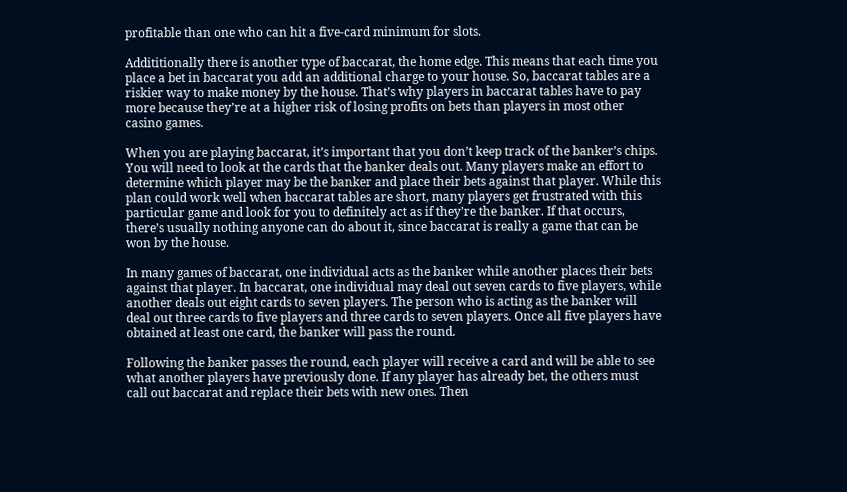profitable than one who can hit a five-card minimum for slots.

Addititionally there is another type of baccarat, the home edge. This means that each time you place a bet in baccarat you add an additional charge to your house. So, baccarat tables are a riskier way to make money by the house. That’s why players in baccarat tables have to pay more because they’re at a higher risk of losing profits on bets than players in most other casino games.

When you are playing baccarat, it’s important that you don’t keep track of the banker’s chips. You will need to look at the cards that the banker deals out. Many players make an effort to determine which player may be the banker and place their bets against that player. While this plan could work well when baccarat tables are short, many players get frustrated with this particular game and look for you to definitely act as if they’re the banker. If that occurs, there’s usually nothing anyone can do about it, since baccarat is really a game that can be won by the house.

In many games of baccarat, one individual acts as the banker while another places their bets against that player. In baccarat, one individual may deal out seven cards to five players, while another deals out eight cards to seven players. The person who is acting as the banker will deal out three cards to five players and three cards to seven players. Once all five players have obtained at least one card, the banker will pass the round.

Following the banker passes the round, each player will receive a card and will be able to see what another players have previously done. If any player has already bet, the others must call out baccarat and replace their bets with new ones. Then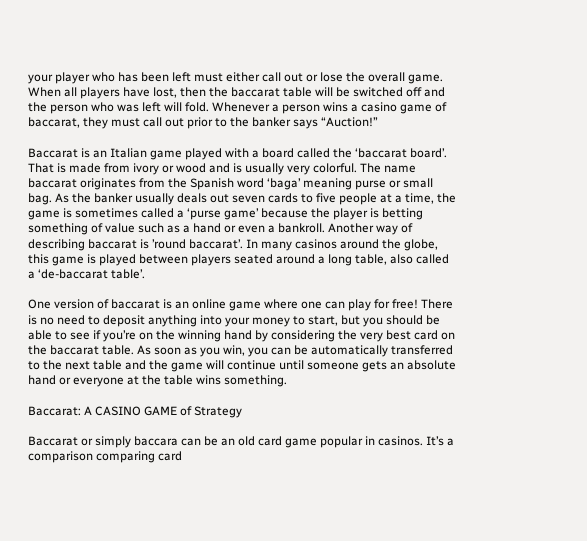your player who has been left must either call out or lose the overall game. When all players have lost, then the baccarat table will be switched off and the person who was left will fold. Whenever a person wins a casino game of baccarat, they must call out prior to the banker says “Auction!”

Baccarat is an Italian game played with a board called the ‘baccarat board’. That is made from ivory or wood and is usually very colorful. The name baccarat originates from the Spanish word ‘baga’ meaning purse or small bag. As the banker usually deals out seven cards to five people at a time, the game is sometimes called a ‘purse game’ because the player is betting something of value such as a hand or even a bankroll. Another way of describing baccarat is ’round baccarat’. In many casinos around the globe, this game is played between players seated around a long table, also called a ‘de-baccarat table’.

One version of baccarat is an online game where one can play for free! There is no need to deposit anything into your money to start, but you should be able to see if you’re on the winning hand by considering the very best card on the baccarat table. As soon as you win, you can be automatically transferred to the next table and the game will continue until someone gets an absolute hand or everyone at the table wins something.

Baccarat: A CASINO GAME of Strategy

Baccarat or simply baccara can be an old card game popular in casinos. It’s a comparison comparing card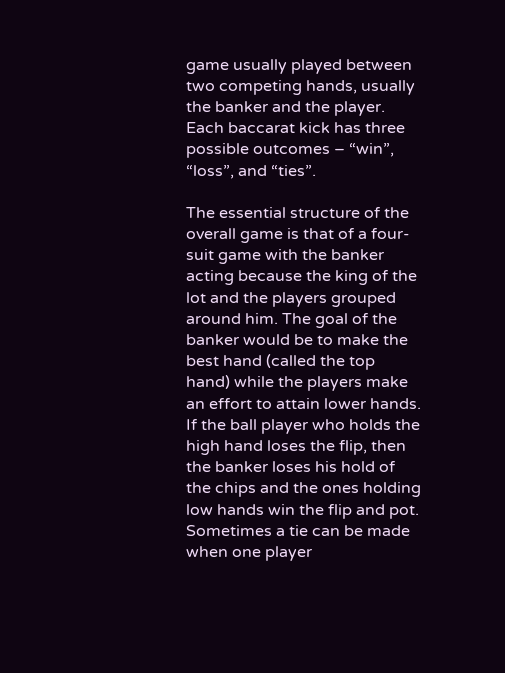game usually played between two competing hands, usually the banker and the player. Each baccarat kick has three possible outcomes – “win”, “loss”, and “ties”.

The essential structure of the overall game is that of a four-suit game with the banker acting because the king of the lot and the players grouped around him. The goal of the banker would be to make the best hand (called the top hand) while the players make an effort to attain lower hands. If the ball player who holds the high hand loses the flip, then the banker loses his hold of the chips and the ones holding low hands win the flip and pot. Sometimes a tie can be made when one player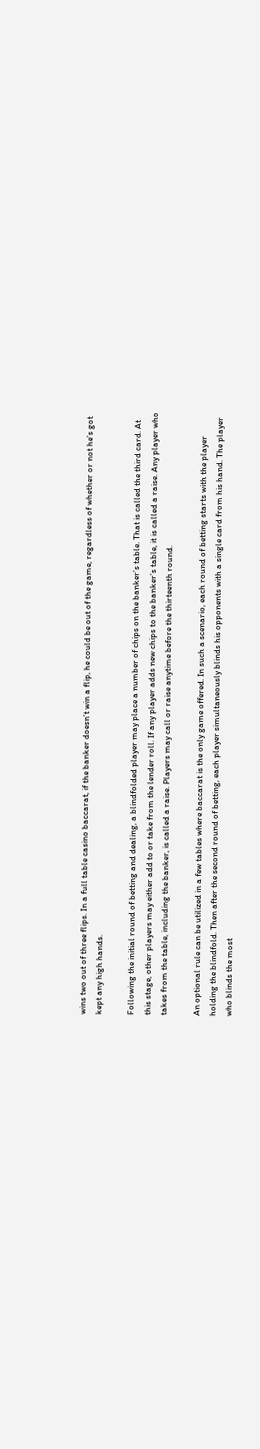wins two out of three flips. In a full table casino baccarat, if the banker doesn’t win a flip, he could be out of the game, regardless of whether or not he’s got kept any high hands.

Following the initial round of betting and dealing, a blindfolded player may place a number of chips on the banker’s table. That is called the third card. At this stage, other players may either add to or take from the lender roll. If any player adds new chips to the banker’s table, it is called a raise. Any player who takes from the table, including the banker, is called a raise. Players may call or raise anytime before the thirteenth round.

An optional rule can be utilized in a few tables where baccarat is the only game offered. In such a scenario, each round of betting starts with the player holding the blindfold. Then after the second round of betting, each player simultaneously blinds his opponents with a single card from his hand. The player who blinds the most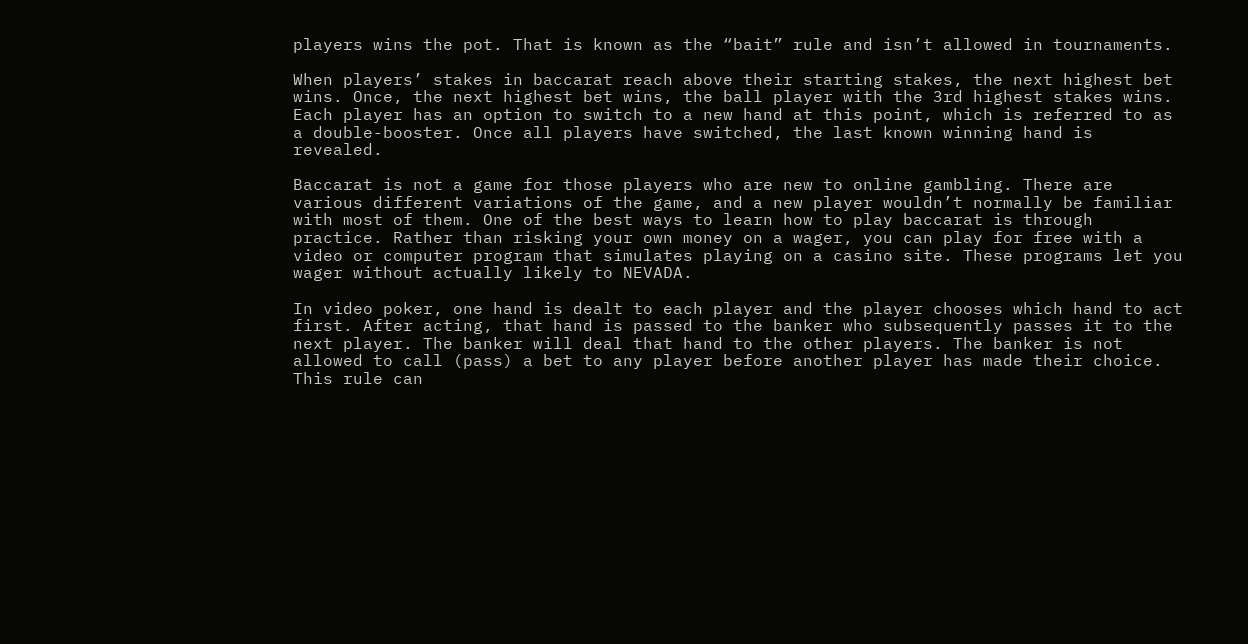players wins the pot. That is known as the “bait” rule and isn’t allowed in tournaments.

When players’ stakes in baccarat reach above their starting stakes, the next highest bet wins. Once, the next highest bet wins, the ball player with the 3rd highest stakes wins. Each player has an option to switch to a new hand at this point, which is referred to as a double-booster. Once all players have switched, the last known winning hand is revealed.

Baccarat is not a game for those players who are new to online gambling. There are various different variations of the game, and a new player wouldn’t normally be familiar with most of them. One of the best ways to learn how to play baccarat is through practice. Rather than risking your own money on a wager, you can play for free with a video or computer program that simulates playing on a casino site. These programs let you wager without actually likely to NEVADA.

In video poker, one hand is dealt to each player and the player chooses which hand to act first. After acting, that hand is passed to the banker who subsequently passes it to the next player. The banker will deal that hand to the other players. The banker is not allowed to call (pass) a bet to any player before another player has made their choice. This rule can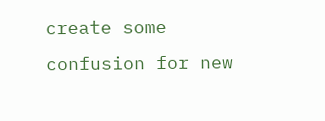create some confusion for new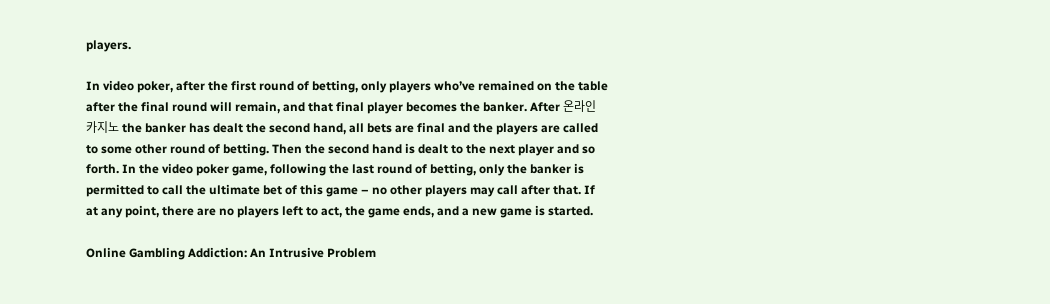players.

In video poker, after the first round of betting, only players who’ve remained on the table after the final round will remain, and that final player becomes the banker. After 온라인 카지노 the banker has dealt the second hand, all bets are final and the players are called to some other round of betting. Then the second hand is dealt to the next player and so forth. In the video poker game, following the last round of betting, only the banker is permitted to call the ultimate bet of this game – no other players may call after that. If at any point, there are no players left to act, the game ends, and a new game is started.

Online Gambling Addiction: An Intrusive Problem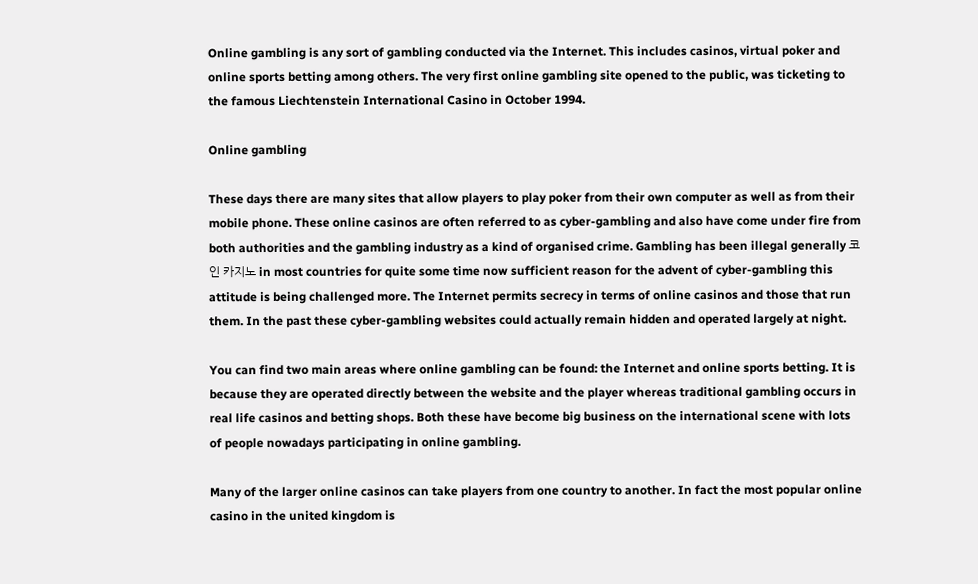Online gambling is any sort of gambling conducted via the Internet. This includes casinos, virtual poker and online sports betting among others. The very first online gambling site opened to the public, was ticketing to the famous Liechtenstein International Casino in October 1994.

Online gambling

These days there are many sites that allow players to play poker from their own computer as well as from their mobile phone. These online casinos are often referred to as cyber-gambling and also have come under fire from both authorities and the gambling industry as a kind of organised crime. Gambling has been illegal generally 코인 카지노 in most countries for quite some time now sufficient reason for the advent of cyber-gambling this attitude is being challenged more. The Internet permits secrecy in terms of online casinos and those that run them. In the past these cyber-gambling websites could actually remain hidden and operated largely at night.

You can find two main areas where online gambling can be found: the Internet and online sports betting. It is because they are operated directly between the website and the player whereas traditional gambling occurs in real life casinos and betting shops. Both these have become big business on the international scene with lots of people nowadays participating in online gambling.

Many of the larger online casinos can take players from one country to another. In fact the most popular online casino in the united kingdom is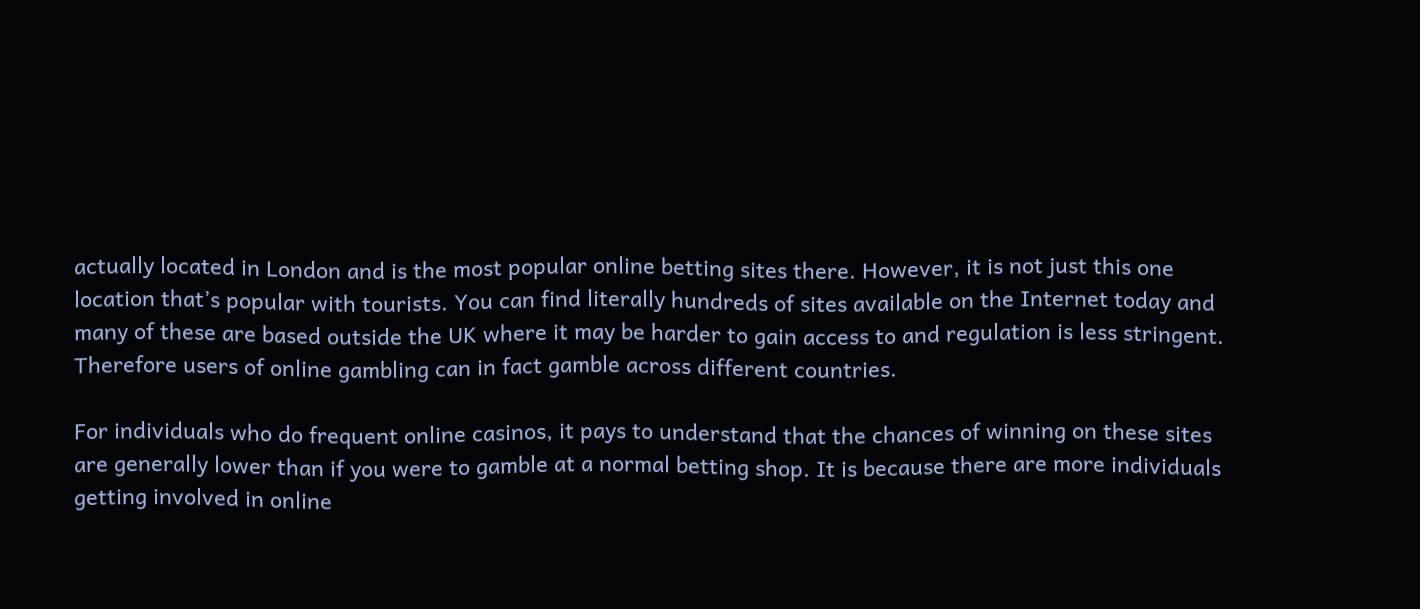actually located in London and is the most popular online betting sites there. However, it is not just this one location that’s popular with tourists. You can find literally hundreds of sites available on the Internet today and many of these are based outside the UK where it may be harder to gain access to and regulation is less stringent. Therefore users of online gambling can in fact gamble across different countries.

For individuals who do frequent online casinos, it pays to understand that the chances of winning on these sites are generally lower than if you were to gamble at a normal betting shop. It is because there are more individuals getting involved in online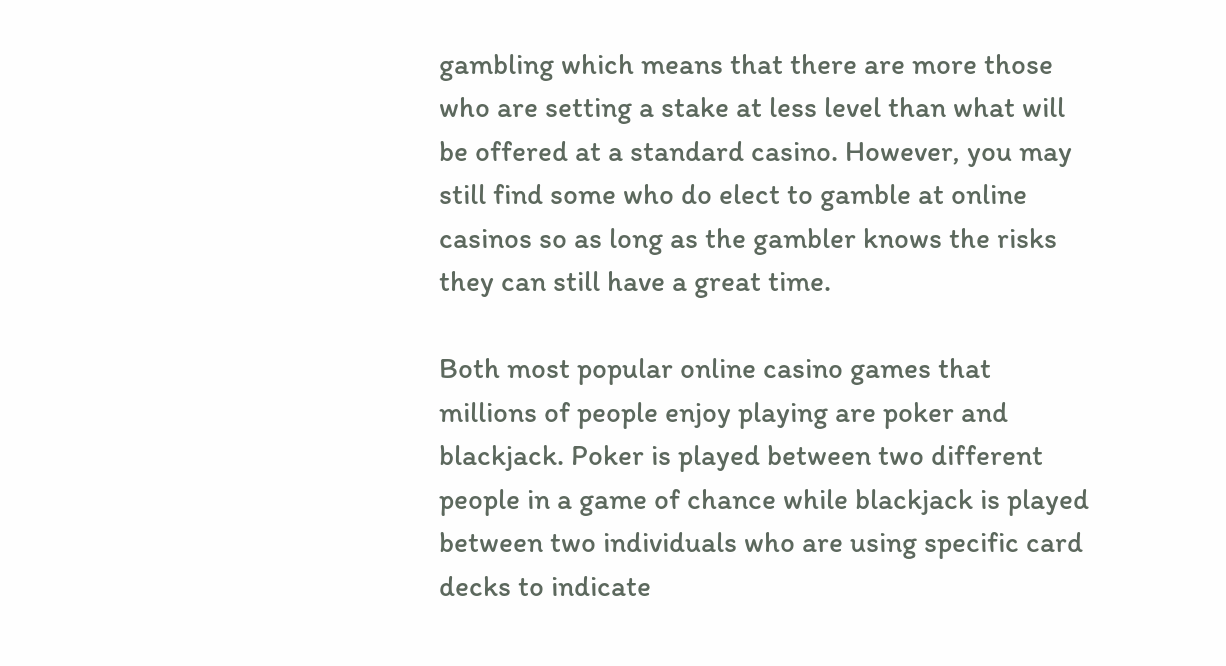gambling which means that there are more those who are setting a stake at less level than what will be offered at a standard casino. However, you may still find some who do elect to gamble at online casinos so as long as the gambler knows the risks they can still have a great time.

Both most popular online casino games that millions of people enjoy playing are poker and blackjack. Poker is played between two different people in a game of chance while blackjack is played between two individuals who are using specific card decks to indicate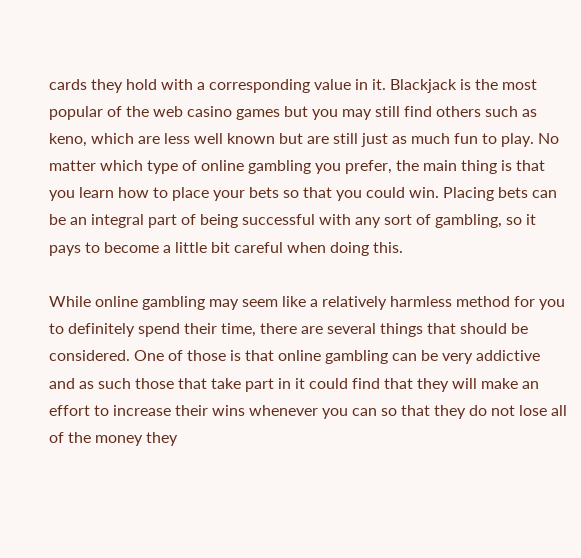cards they hold with a corresponding value in it. Blackjack is the most popular of the web casino games but you may still find others such as keno, which are less well known but are still just as much fun to play. No matter which type of online gambling you prefer, the main thing is that you learn how to place your bets so that you could win. Placing bets can be an integral part of being successful with any sort of gambling, so it pays to become a little bit careful when doing this.

While online gambling may seem like a relatively harmless method for you to definitely spend their time, there are several things that should be considered. One of those is that online gambling can be very addictive and as such those that take part in it could find that they will make an effort to increase their wins whenever you can so that they do not lose all of the money they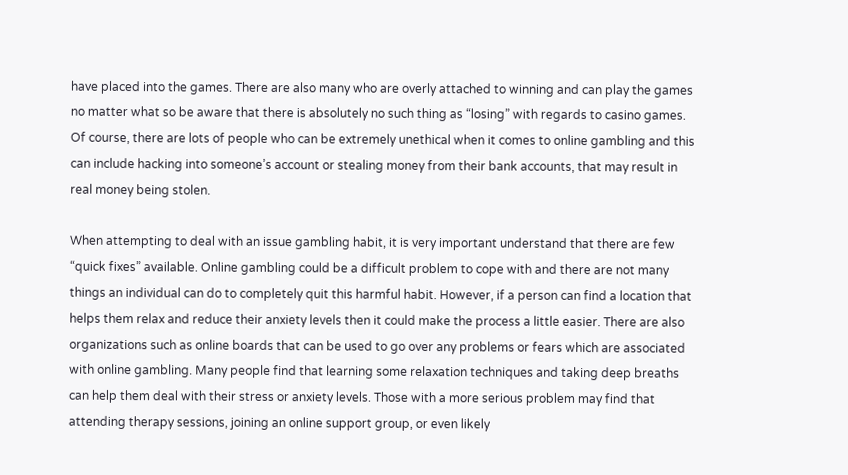have placed into the games. There are also many who are overly attached to winning and can play the games no matter what so be aware that there is absolutely no such thing as “losing” with regards to casino games. Of course, there are lots of people who can be extremely unethical when it comes to online gambling and this can include hacking into someone’s account or stealing money from their bank accounts, that may result in real money being stolen.

When attempting to deal with an issue gambling habit, it is very important understand that there are few “quick fixes” available. Online gambling could be a difficult problem to cope with and there are not many things an individual can do to completely quit this harmful habit. However, if a person can find a location that helps them relax and reduce their anxiety levels then it could make the process a little easier. There are also organizations such as online boards that can be used to go over any problems or fears which are associated with online gambling. Many people find that learning some relaxation techniques and taking deep breaths can help them deal with their stress or anxiety levels. Those with a more serious problem may find that attending therapy sessions, joining an online support group, or even likely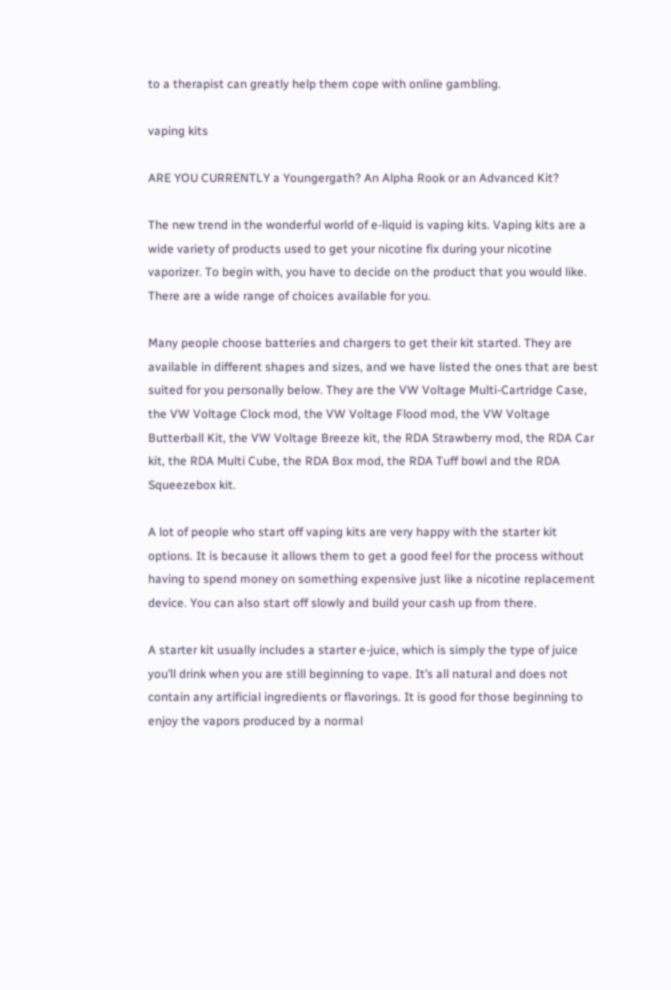to a therapist can greatly help them cope with online gambling.

vaping kits

ARE YOU CURRENTLY a Youngergath? An Alpha Rook or an Advanced Kit?

The new trend in the wonderful world of e-liquid is vaping kits. Vaping kits are a wide variety of products used to get your nicotine fix during your nicotine vaporizer. To begin with, you have to decide on the product that you would like. There are a wide range of choices available for you.

Many people choose batteries and chargers to get their kit started. They are available in different shapes and sizes, and we have listed the ones that are best suited for you personally below. They are the VW Voltage Multi-Cartridge Case, the VW Voltage Clock mod, the VW Voltage Flood mod, the VW Voltage Butterball Kit, the VW Voltage Breeze kit, the RDA Strawberry mod, the RDA Car kit, the RDA Multi Cube, the RDA Box mod, the RDA Tuff bowl and the RDA Squeezebox kit.

A lot of people who start off vaping kits are very happy with the starter kit options. It is because it allows them to get a good feel for the process without having to spend money on something expensive just like a nicotine replacement device. You can also start off slowly and build your cash up from there.

A starter kit usually includes a starter e-juice, which is simply the type of juice you’ll drink when you are still beginning to vape. It’s all natural and does not contain any artificial ingredients or flavorings. It is good for those beginning to enjoy the vapors produced by a normal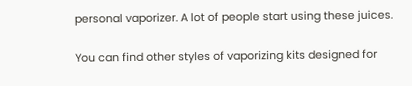personal vaporizer. A lot of people start using these juices.

You can find other styles of vaporizing kits designed for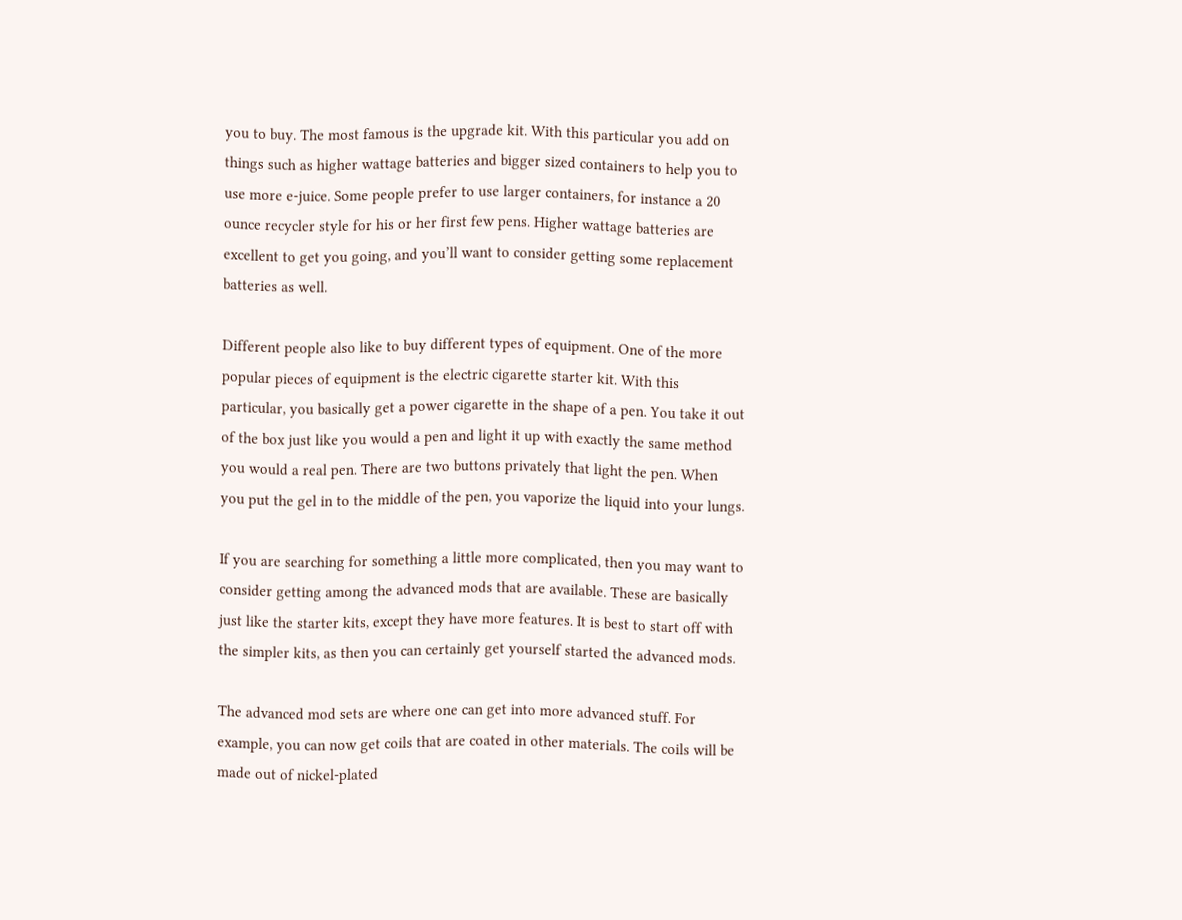you to buy. The most famous is the upgrade kit. With this particular you add on things such as higher wattage batteries and bigger sized containers to help you to use more e-juice. Some people prefer to use larger containers, for instance a 20 ounce recycler style for his or her first few pens. Higher wattage batteries are excellent to get you going, and you’ll want to consider getting some replacement batteries as well.

Different people also like to buy different types of equipment. One of the more popular pieces of equipment is the electric cigarette starter kit. With this particular, you basically get a power cigarette in the shape of a pen. You take it out of the box just like you would a pen and light it up with exactly the same method you would a real pen. There are two buttons privately that light the pen. When you put the gel in to the middle of the pen, you vaporize the liquid into your lungs.

If you are searching for something a little more complicated, then you may want to consider getting among the advanced mods that are available. These are basically just like the starter kits, except they have more features. It is best to start off with the simpler kits, as then you can certainly get yourself started the advanced mods.

The advanced mod sets are where one can get into more advanced stuff. For example, you can now get coils that are coated in other materials. The coils will be made out of nickel-plated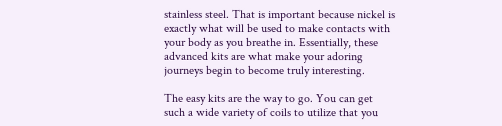stainless steel. That is important because nickel is exactly what will be used to make contacts with your body as you breathe in. Essentially, these advanced kits are what make your adoring journeys begin to become truly interesting.

The easy kits are the way to go. You can get such a wide variety of coils to utilize that you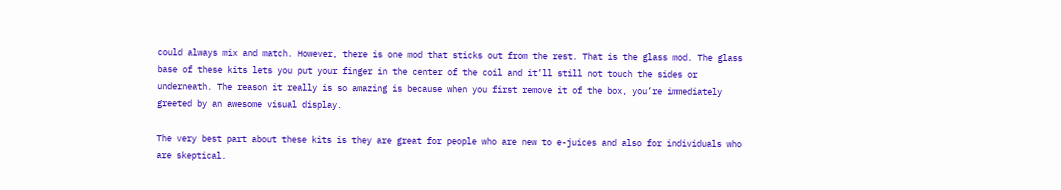could always mix and match. However, there is one mod that sticks out from the rest. That is the glass mod. The glass base of these kits lets you put your finger in the center of the coil and it’ll still not touch the sides or underneath. The reason it really is so amazing is because when you first remove it of the box, you’re immediately greeted by an awesome visual display.

The very best part about these kits is they are great for people who are new to e-juices and also for individuals who are skeptical.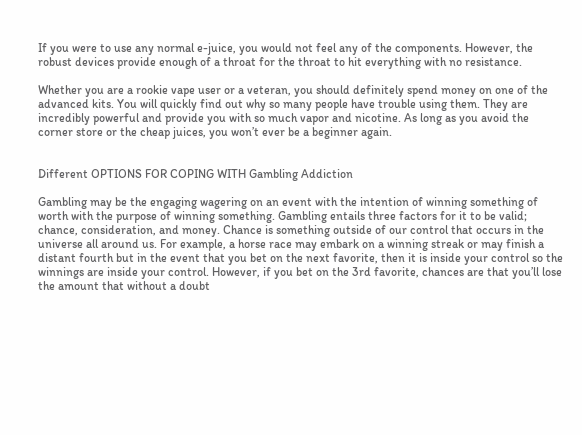If you were to use any normal e-juice, you would not feel any of the components. However, the robust devices provide enough of a throat for the throat to hit everything with no resistance.

Whether you are a rookie vape user or a veteran, you should definitely spend money on one of the advanced kits. You will quickly find out why so many people have trouble using them. They are incredibly powerful and provide you with so much vapor and nicotine. As long as you avoid the corner store or the cheap juices, you won’t ever be a beginner again.


Different OPTIONS FOR COPING WITH Gambling Addiction

Gambling may be the engaging wagering on an event with the intention of winning something of worth with the purpose of winning something. Gambling entails three factors for it to be valid; chance, consideration, and money. Chance is something outside of our control that occurs in the universe all around us. For example, a horse race may embark on a winning streak or may finish a distant fourth but in the event that you bet on the next favorite, then it is inside your control so the winnings are inside your control. However, if you bet on the 3rd favorite, chances are that you’ll lose the amount that without a doubt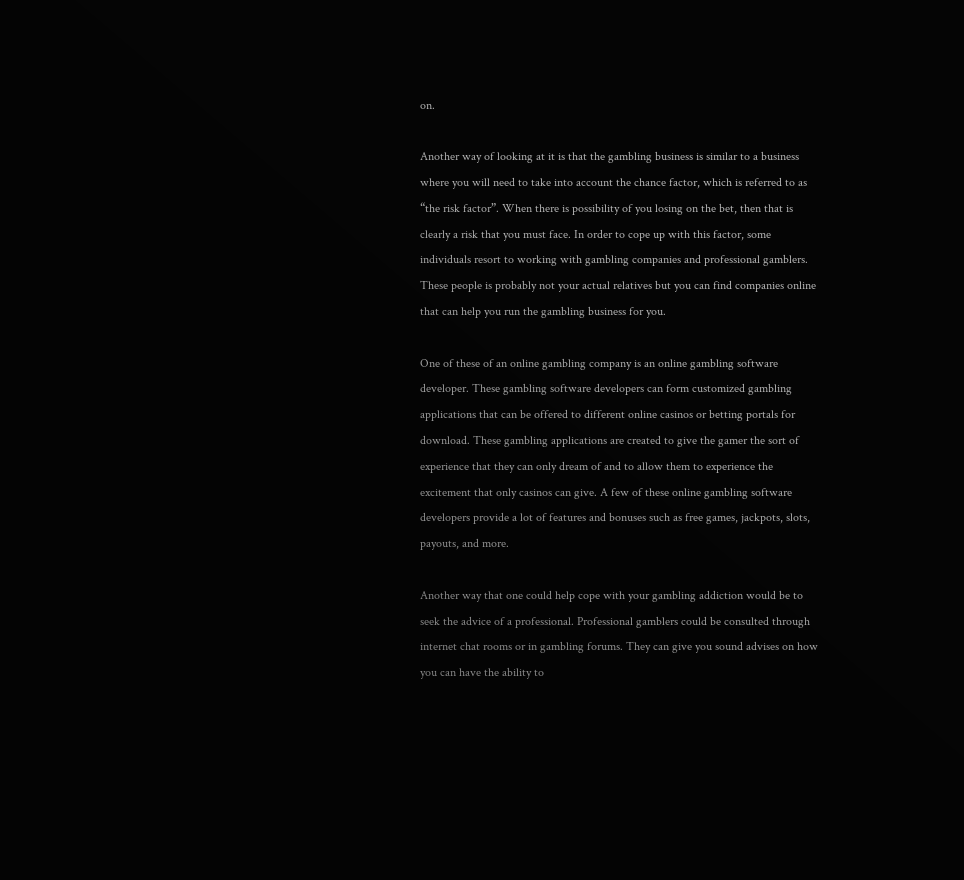on.

Another way of looking at it is that the gambling business is similar to a business where you will need to take into account the chance factor, which is referred to as “the risk factor”. When there is possibility of you losing on the bet, then that is clearly a risk that you must face. In order to cope up with this factor, some individuals resort to working with gambling companies and professional gamblers. These people is probably not your actual relatives but you can find companies online that can help you run the gambling business for you.

One of these of an online gambling company is an online gambling software developer. These gambling software developers can form customized gambling applications that can be offered to different online casinos or betting portals for download. These gambling applications are created to give the gamer the sort of experience that they can only dream of and to allow them to experience the excitement that only casinos can give. A few of these online gambling software developers provide a lot of features and bonuses such as free games, jackpots, slots, payouts, and more.

Another way that one could help cope with your gambling addiction would be to seek the advice of a professional. Professional gamblers could be consulted through internet chat rooms or in gambling forums. They can give you sound advises on how you can have the ability to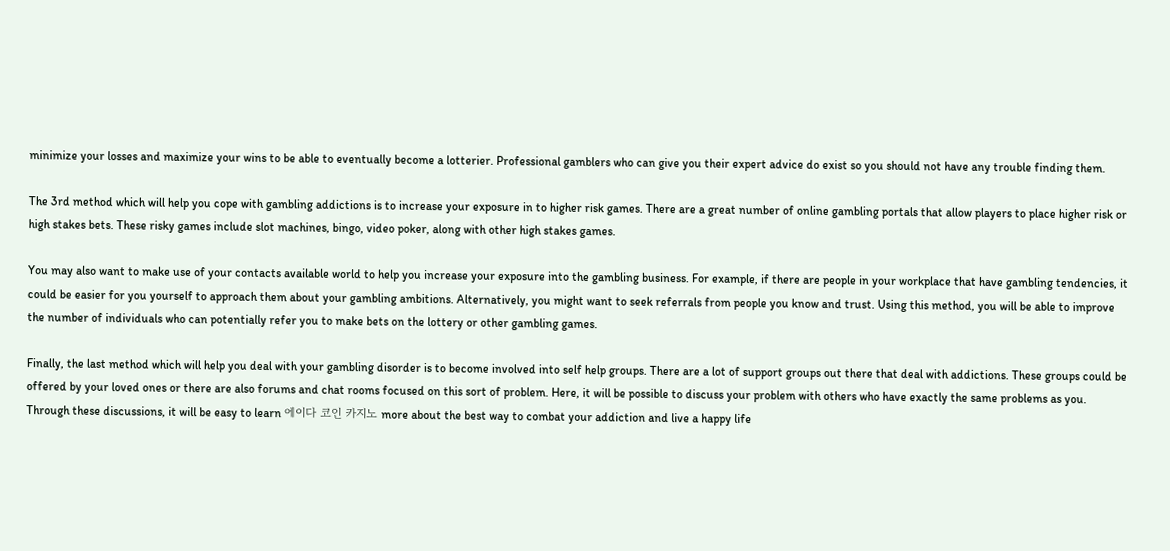minimize your losses and maximize your wins to be able to eventually become a lotterier. Professional gamblers who can give you their expert advice do exist so you should not have any trouble finding them.

The 3rd method which will help you cope with gambling addictions is to increase your exposure in to higher risk games. There are a great number of online gambling portals that allow players to place higher risk or high stakes bets. These risky games include slot machines, bingo, video poker, along with other high stakes games.

You may also want to make use of your contacts available world to help you increase your exposure into the gambling business. For example, if there are people in your workplace that have gambling tendencies, it could be easier for you yourself to approach them about your gambling ambitions. Alternatively, you might want to seek referrals from people you know and trust. Using this method, you will be able to improve the number of individuals who can potentially refer you to make bets on the lottery or other gambling games.

Finally, the last method which will help you deal with your gambling disorder is to become involved into self help groups. There are a lot of support groups out there that deal with addictions. These groups could be offered by your loved ones or there are also forums and chat rooms focused on this sort of problem. Here, it will be possible to discuss your problem with others who have exactly the same problems as you. Through these discussions, it will be easy to learn 에이다 코인 카지노 more about the best way to combat your addiction and live a happy life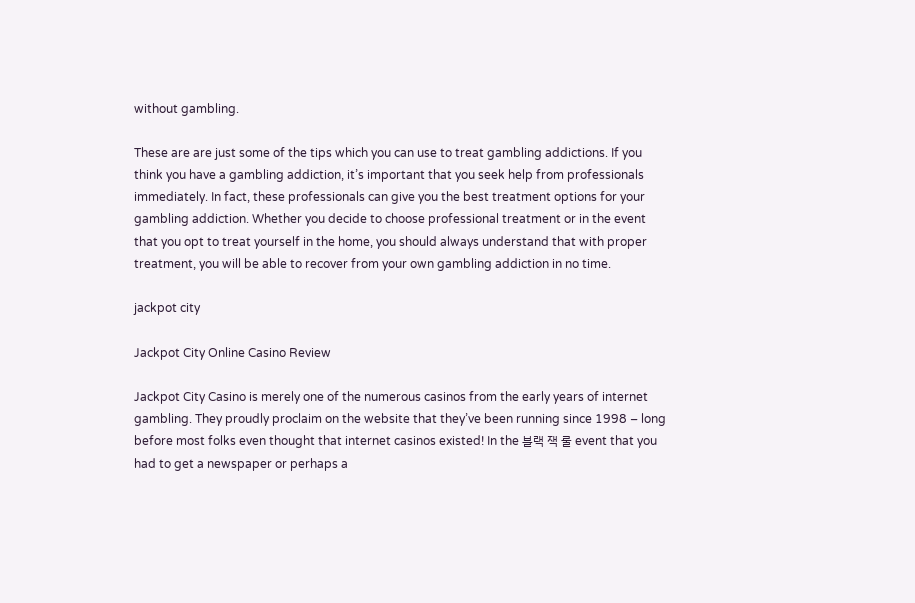without gambling.

These are are just some of the tips which you can use to treat gambling addictions. If you think you have a gambling addiction, it’s important that you seek help from professionals immediately. In fact, these professionals can give you the best treatment options for your gambling addiction. Whether you decide to choose professional treatment or in the event that you opt to treat yourself in the home, you should always understand that with proper treatment, you will be able to recover from your own gambling addiction in no time.

jackpot city

Jackpot City Online Casino Review

Jackpot City Casino is merely one of the numerous casinos from the early years of internet gambling. They proudly proclaim on the website that they’ve been running since 1998 – long before most folks even thought that internet casinos existed! In the 블랙 잭 룰 event that you had to get a newspaper or perhaps a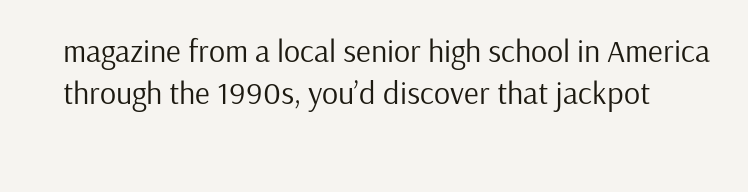magazine from a local senior high school in America through the 1990s, you’d discover that jackpot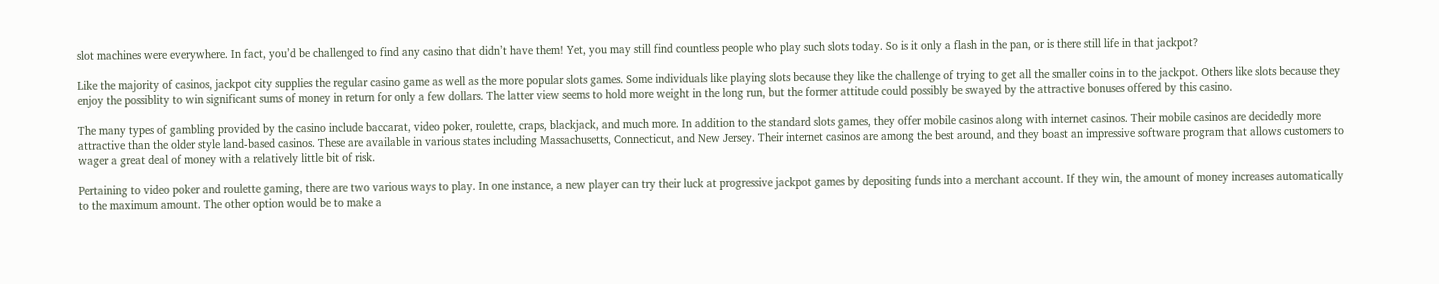slot machines were everywhere. In fact, you’d be challenged to find any casino that didn’t have them! Yet, you may still find countless people who play such slots today. So is it only a flash in the pan, or is there still life in that jackpot?

Like the majority of casinos, jackpot city supplies the regular casino game as well as the more popular slots games. Some individuals like playing slots because they like the challenge of trying to get all the smaller coins in to the jackpot. Others like slots because they enjoy the possiblity to win significant sums of money in return for only a few dollars. The latter view seems to hold more weight in the long run, but the former attitude could possibly be swayed by the attractive bonuses offered by this casino.

The many types of gambling provided by the casino include baccarat, video poker, roulette, craps, blackjack, and much more. In addition to the standard slots games, they offer mobile casinos along with internet casinos. Their mobile casinos are decidedly more attractive than the older style land-based casinos. These are available in various states including Massachusetts, Connecticut, and New Jersey. Their internet casinos are among the best around, and they boast an impressive software program that allows customers to wager a great deal of money with a relatively little bit of risk.

Pertaining to video poker and roulette gaming, there are two various ways to play. In one instance, a new player can try their luck at progressive jackpot games by depositing funds into a merchant account. If they win, the amount of money increases automatically to the maximum amount. The other option would be to make a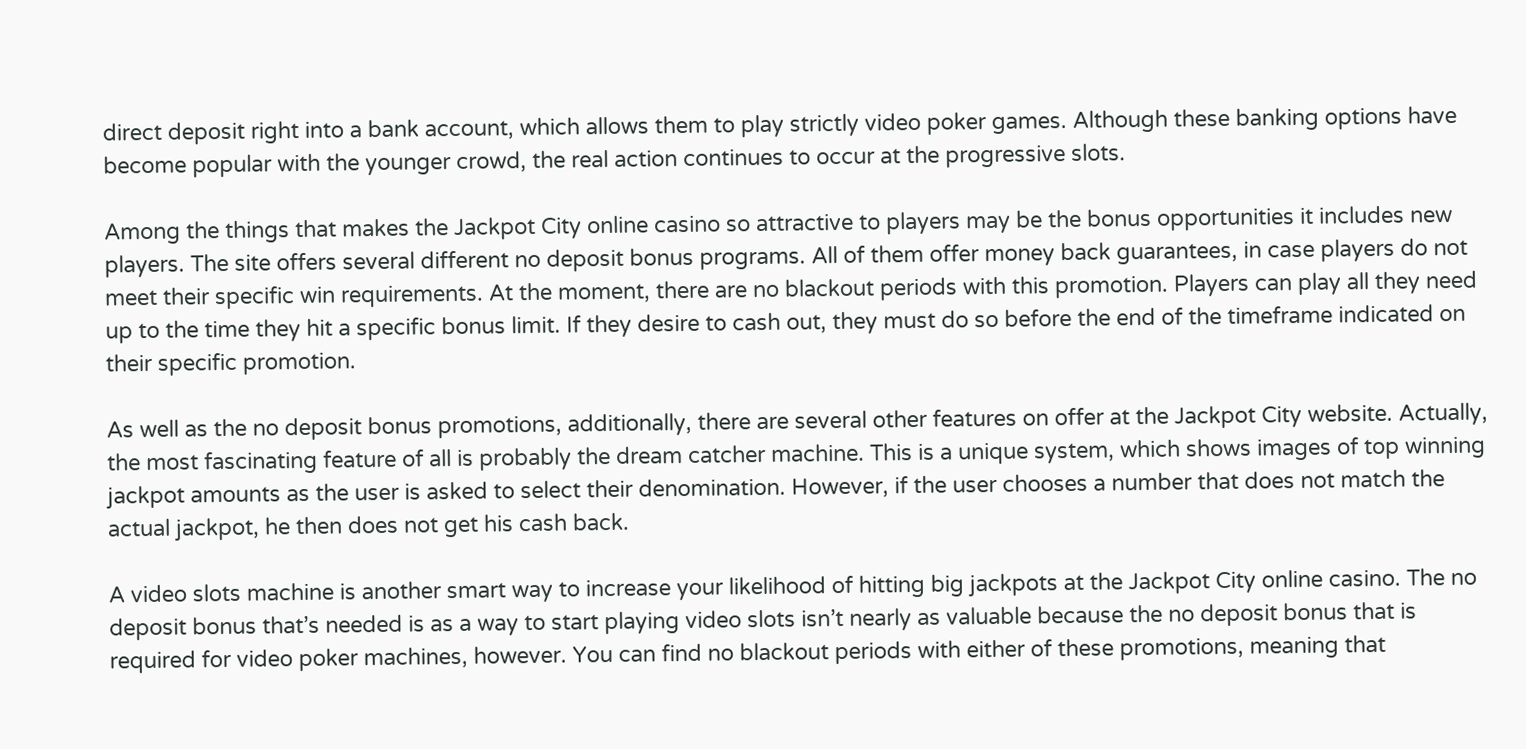direct deposit right into a bank account, which allows them to play strictly video poker games. Although these banking options have become popular with the younger crowd, the real action continues to occur at the progressive slots.

Among the things that makes the Jackpot City online casino so attractive to players may be the bonus opportunities it includes new players. The site offers several different no deposit bonus programs. All of them offer money back guarantees, in case players do not meet their specific win requirements. At the moment, there are no blackout periods with this promotion. Players can play all they need up to the time they hit a specific bonus limit. If they desire to cash out, they must do so before the end of the timeframe indicated on their specific promotion.

As well as the no deposit bonus promotions, additionally, there are several other features on offer at the Jackpot City website. Actually, the most fascinating feature of all is probably the dream catcher machine. This is a unique system, which shows images of top winning jackpot amounts as the user is asked to select their denomination. However, if the user chooses a number that does not match the actual jackpot, he then does not get his cash back.

A video slots machine is another smart way to increase your likelihood of hitting big jackpots at the Jackpot City online casino. The no deposit bonus that’s needed is as a way to start playing video slots isn’t nearly as valuable because the no deposit bonus that is required for video poker machines, however. You can find no blackout periods with either of these promotions, meaning that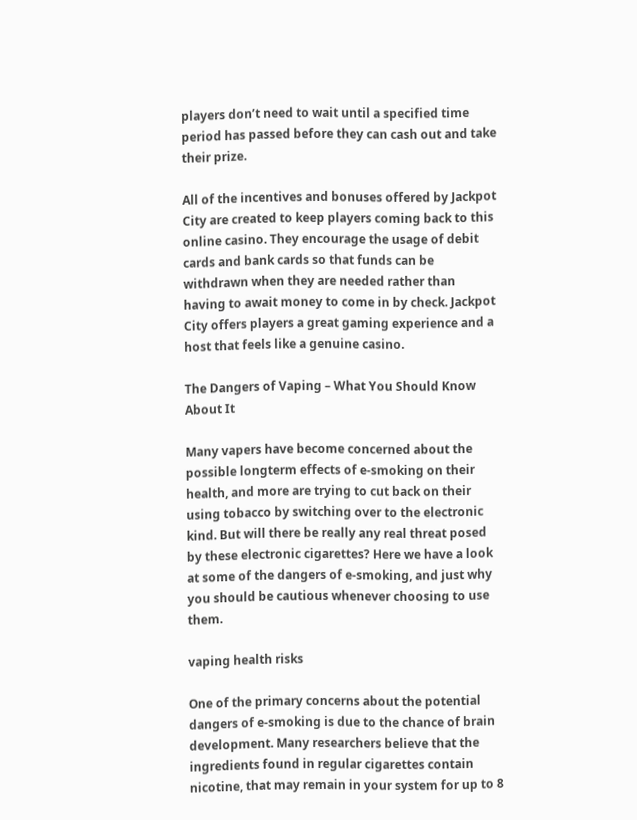players don’t need to wait until a specified time period has passed before they can cash out and take their prize.

All of the incentives and bonuses offered by Jackpot City are created to keep players coming back to this online casino. They encourage the usage of debit cards and bank cards so that funds can be withdrawn when they are needed rather than having to await money to come in by check. Jackpot City offers players a great gaming experience and a host that feels like a genuine casino.

The Dangers of Vaping – What You Should Know About It

Many vapers have become concerned about the possible longterm effects of e-smoking on their health, and more are trying to cut back on their using tobacco by switching over to the electronic kind. But will there be really any real threat posed by these electronic cigarettes? Here we have a look at some of the dangers of e-smoking, and just why you should be cautious whenever choosing to use them.

vaping health risks

One of the primary concerns about the potential dangers of e-smoking is due to the chance of brain development. Many researchers believe that the ingredients found in regular cigarettes contain nicotine, that may remain in your system for up to 8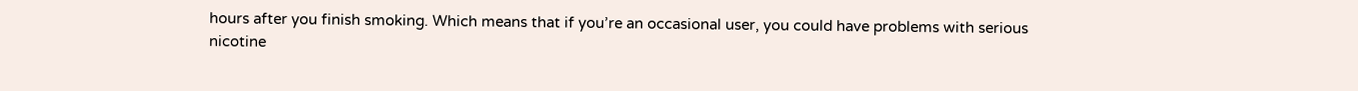hours after you finish smoking. Which means that if you’re an occasional user, you could have problems with serious nicotine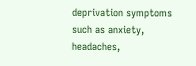deprivation symptoms such as anxiety, headaches,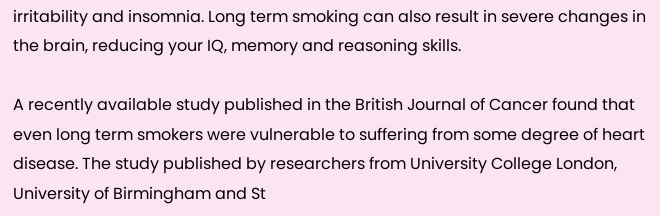irritability and insomnia. Long term smoking can also result in severe changes in the brain, reducing your IQ, memory and reasoning skills.

A recently available study published in the British Journal of Cancer found that even long term smokers were vulnerable to suffering from some degree of heart disease. The study published by researchers from University College London, University of Birmingham and St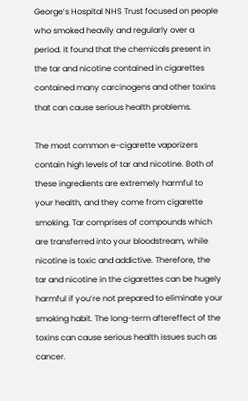George’s Hospital NHS Trust focused on people who smoked heavily and regularly over a period. It found that the chemicals present in the tar and nicotine contained in cigarettes contained many carcinogens and other toxins that can cause serious health problems.

The most common e-cigarette vaporizers contain high levels of tar and nicotine. Both of these ingredients are extremely harmful to your health, and they come from cigarette smoking. Tar comprises of compounds which are transferred into your bloodstream, while nicotine is toxic and addictive. Therefore, the tar and nicotine in the cigarettes can be hugely harmful if you’re not prepared to eliminate your smoking habit. The long-term aftereffect of the toxins can cause serious health issues such as cancer.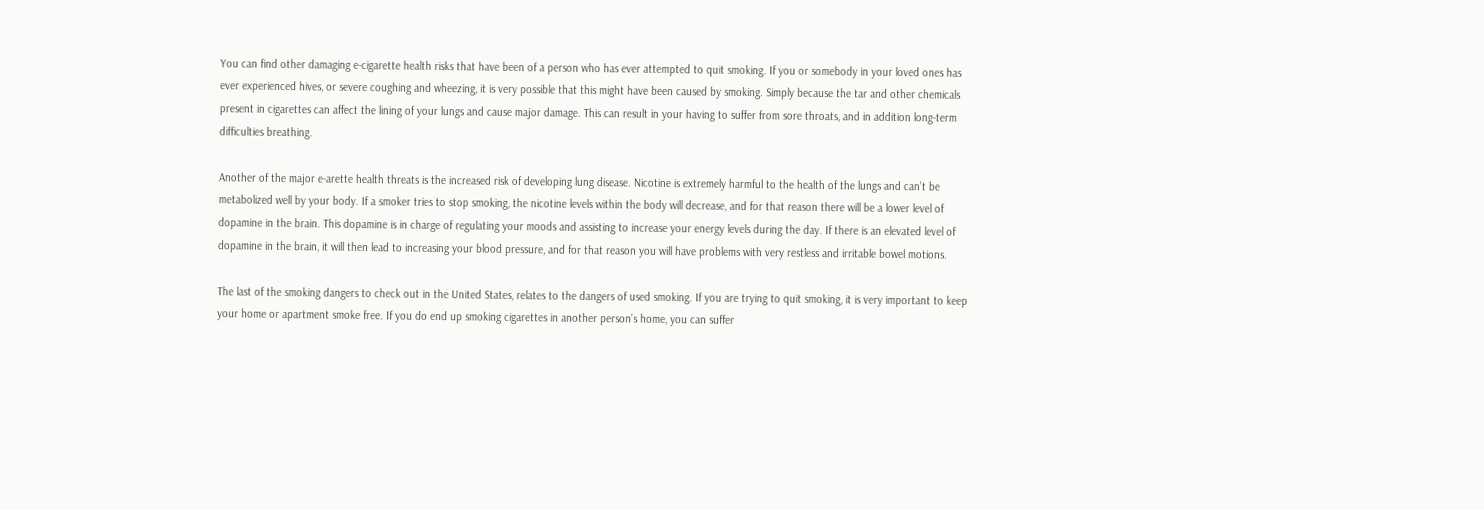You can find other damaging e-cigarette health risks that have been of a person who has ever attempted to quit smoking. If you or somebody in your loved ones has ever experienced hives, or severe coughing and wheezing, it is very possible that this might have been caused by smoking. Simply because the tar and other chemicals present in cigarettes can affect the lining of your lungs and cause major damage. This can result in your having to suffer from sore throats, and in addition long-term difficulties breathing.

Another of the major e-arette health threats is the increased risk of developing lung disease. Nicotine is extremely harmful to the health of the lungs and can’t be metabolized well by your body. If a smoker tries to stop smoking, the nicotine levels within the body will decrease, and for that reason there will be a lower level of dopamine in the brain. This dopamine is in charge of regulating your moods and assisting to increase your energy levels during the day. If there is an elevated level of dopamine in the brain, it will then lead to increasing your blood pressure, and for that reason you will have problems with very restless and irritable bowel motions.

The last of the smoking dangers to check out in the United States, relates to the dangers of used smoking. If you are trying to quit smoking, it is very important to keep your home or apartment smoke free. If you do end up smoking cigarettes in another person’s home, you can suffer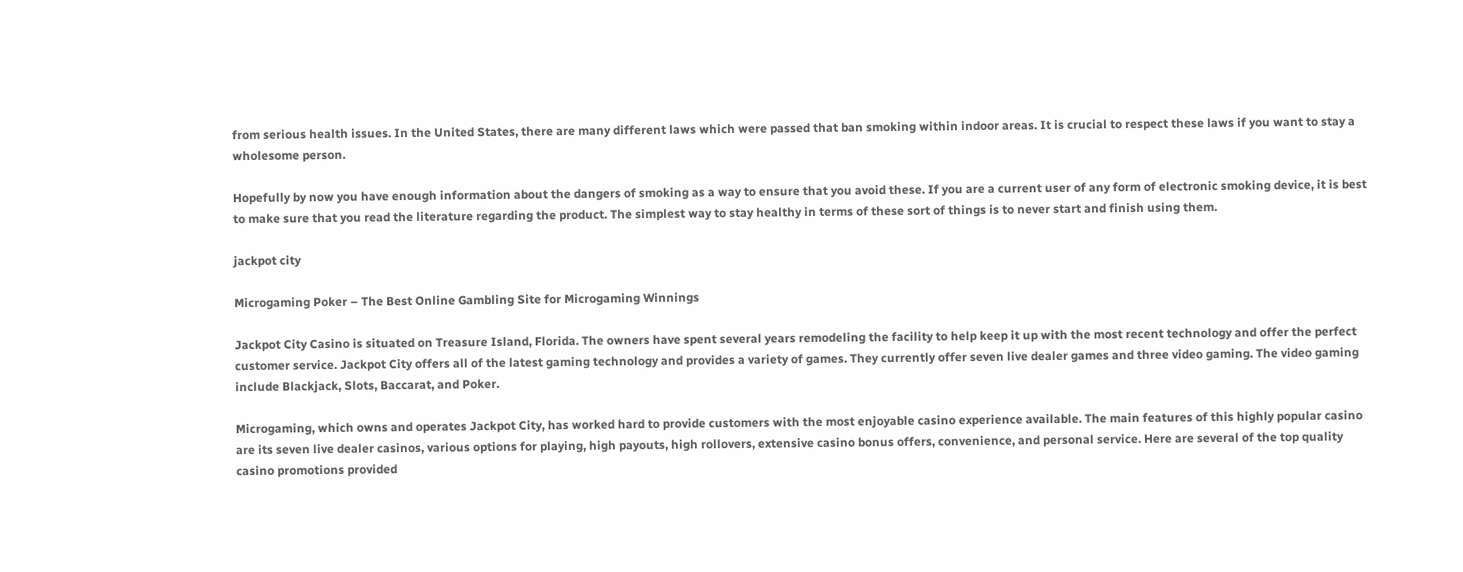from serious health issues. In the United States, there are many different laws which were passed that ban smoking within indoor areas. It is crucial to respect these laws if you want to stay a wholesome person.

Hopefully by now you have enough information about the dangers of smoking as a way to ensure that you avoid these. If you are a current user of any form of electronic smoking device, it is best to make sure that you read the literature regarding the product. The simplest way to stay healthy in terms of these sort of things is to never start and finish using them.

jackpot city

Microgaming Poker – The Best Online Gambling Site for Microgaming Winnings

Jackpot City Casino is situated on Treasure Island, Florida. The owners have spent several years remodeling the facility to help keep it up with the most recent technology and offer the perfect customer service. Jackpot City offers all of the latest gaming technology and provides a variety of games. They currently offer seven live dealer games and three video gaming. The video gaming include Blackjack, Slots, Baccarat, and Poker.

Microgaming, which owns and operates Jackpot City, has worked hard to provide customers with the most enjoyable casino experience available. The main features of this highly popular casino are its seven live dealer casinos, various options for playing, high payouts, high rollovers, extensive casino bonus offers, convenience, and personal service. Here are several of the top quality casino promotions provided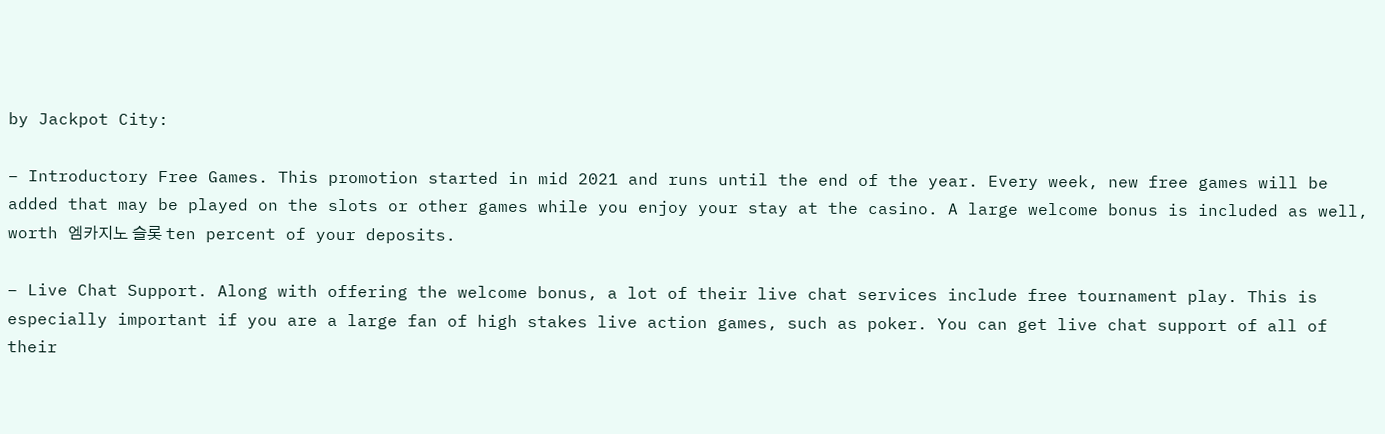by Jackpot City:

– Introductory Free Games. This promotion started in mid 2021 and runs until the end of the year. Every week, new free games will be added that may be played on the slots or other games while you enjoy your stay at the casino. A large welcome bonus is included as well, worth 엠카지노 슬롯 ten percent of your deposits.

– Live Chat Support. Along with offering the welcome bonus, a lot of their live chat services include free tournament play. This is especially important if you are a large fan of high stakes live action games, such as poker. You can get live chat support of all of their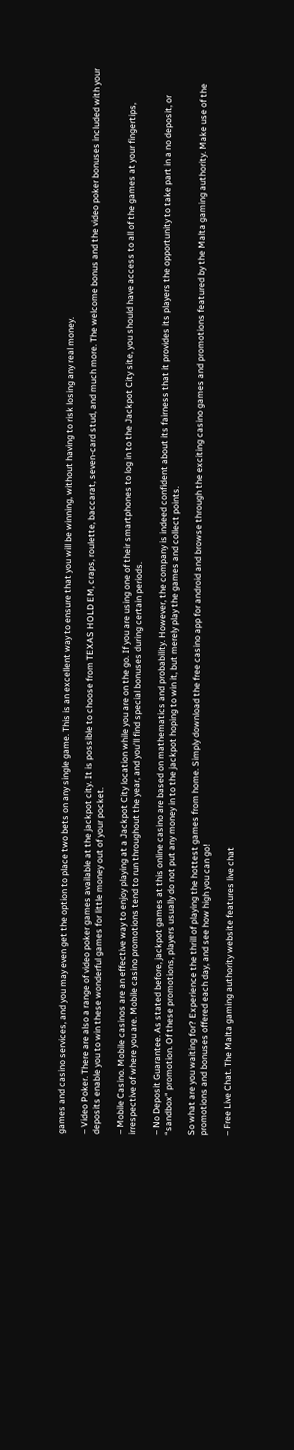games and casino services, and you may even get the option to place two bets on any single game. This is an excellent way to ensure that you will be winning, without having to risk losing any real money.

– Video Poker. There are also a range of video poker games available at the jackpot city. It is possible to choose from TEXAS HOLD EM, craps, roulette, baccarat, seven-card stud, and much more. The welcome bonus and the video poker bonuses included with your deposits enable you to win these wonderful games for little money out of your pocket.

– Mobile Casino. Mobile casinos are an effective way to enjoy playing at a Jackpot City location while you are on the go. If you are using one of their smartphones to log in to the Jackpot City site, you should have access to all of the games at your fingertips, irrespective of where you are. Mobile casino promotions tend to run throughout the year, and you’ll find special bonuses during certain periods.

– No Deposit Guarantee. As stated before, jackpot games at this online casino are based on mathematics and probability. However, the company is indeed confident about its fairness that it provides its players the opportunity to take part in a no deposit, or “sandbox” promotion. Of these promotions, players usually do not put any money in to the jackpot hoping to win it, but merely play the games and collect points.

So what are you waiting for? Experience the thrill of playing the hottest games from home. Simply download the free casino app for android and browse through the exciting casino games and promotions featured by the Malta gaming authority. Make use of the promotions and bonuses offered each day, and see how high you can go!

– Free Live Chat. The Malta gaming authority website features live chat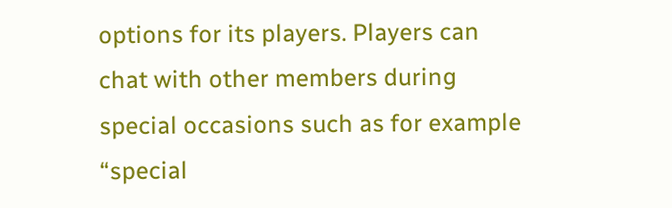options for its players. Players can chat with other members during special occasions such as for example “special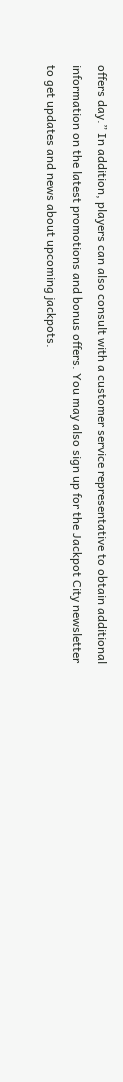offers day.” In addition, players can also consult with a customer service representative to obtain additional information on the latest promotions and bonus offers. You may also sign up for the Jackpot City newsletter to get updates and news about upcoming jackpots.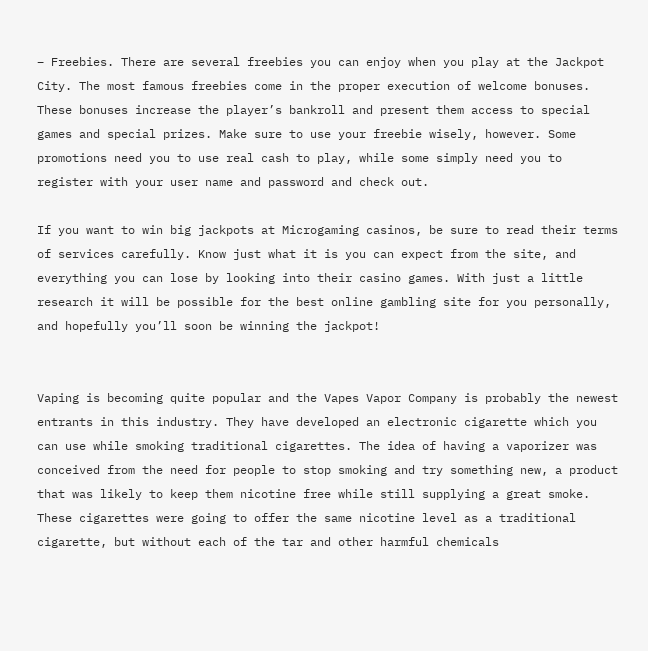– Freebies. There are several freebies you can enjoy when you play at the Jackpot City. The most famous freebies come in the proper execution of welcome bonuses. These bonuses increase the player’s bankroll and present them access to special games and special prizes. Make sure to use your freebie wisely, however. Some promotions need you to use real cash to play, while some simply need you to register with your user name and password and check out.

If you want to win big jackpots at Microgaming casinos, be sure to read their terms of services carefully. Know just what it is you can expect from the site, and everything you can lose by looking into their casino games. With just a little research it will be possible for the best online gambling site for you personally, and hopefully you’ll soon be winning the jackpot!


Vaping is becoming quite popular and the Vapes Vapor Company is probably the newest entrants in this industry. They have developed an electronic cigarette which you can use while smoking traditional cigarettes. The idea of having a vaporizer was conceived from the need for people to stop smoking and try something new, a product that was likely to keep them nicotine free while still supplying a great smoke. These cigarettes were going to offer the same nicotine level as a traditional cigarette, but without each of the tar and other harmful chemicals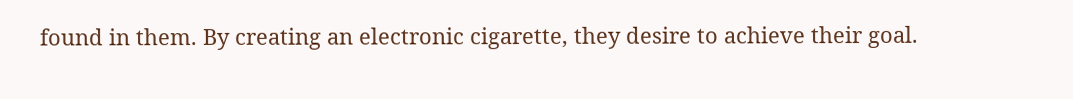found in them. By creating an electronic cigarette, they desire to achieve their goal.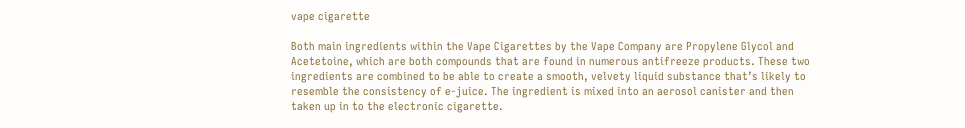vape cigarette

Both main ingredients within the Vape Cigarettes by the Vape Company are Propylene Glycol and Acetetoine, which are both compounds that are found in numerous antifreeze products. These two ingredients are combined to be able to create a smooth, velvety liquid substance that’s likely to resemble the consistency of e-juice. The ingredient is mixed into an aerosol canister and then taken up in to the electronic cigarette.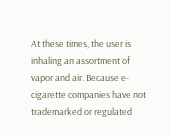At these times, the user is inhaling an assortment of vapor and air. Because e-cigarette companies have not trademarked or regulated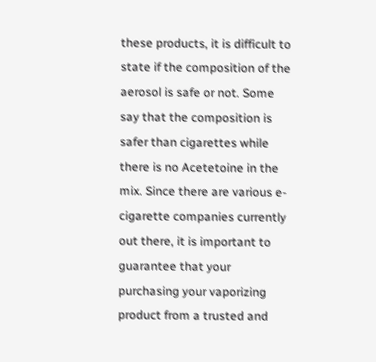these products, it is difficult to state if the composition of the aerosol is safe or not. Some say that the composition is safer than cigarettes while there is no Acetetoine in the mix. Since there are various e-cigarette companies currently out there, it is important to guarantee that your purchasing your vaporizing product from a trusted and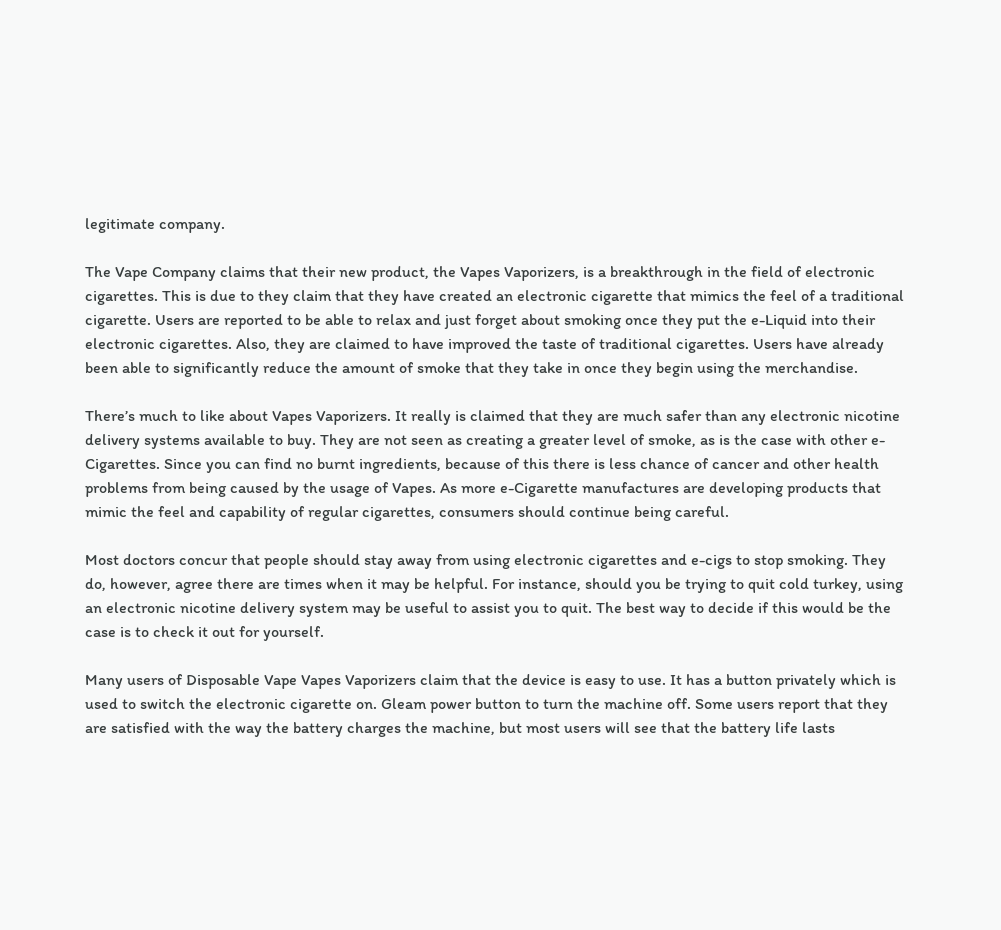legitimate company.

The Vape Company claims that their new product, the Vapes Vaporizers, is a breakthrough in the field of electronic cigarettes. This is due to they claim that they have created an electronic cigarette that mimics the feel of a traditional cigarette. Users are reported to be able to relax and just forget about smoking once they put the e-Liquid into their electronic cigarettes. Also, they are claimed to have improved the taste of traditional cigarettes. Users have already been able to significantly reduce the amount of smoke that they take in once they begin using the merchandise.

There’s much to like about Vapes Vaporizers. It really is claimed that they are much safer than any electronic nicotine delivery systems available to buy. They are not seen as creating a greater level of smoke, as is the case with other e- Cigarettes. Since you can find no burnt ingredients, because of this there is less chance of cancer and other health problems from being caused by the usage of Vapes. As more e-Cigarette manufactures are developing products that mimic the feel and capability of regular cigarettes, consumers should continue being careful.

Most doctors concur that people should stay away from using electronic cigarettes and e-cigs to stop smoking. They do, however, agree there are times when it may be helpful. For instance, should you be trying to quit cold turkey, using an electronic nicotine delivery system may be useful to assist you to quit. The best way to decide if this would be the case is to check it out for yourself.

Many users of Disposable Vape Vapes Vaporizers claim that the device is easy to use. It has a button privately which is used to switch the electronic cigarette on. Gleam power button to turn the machine off. Some users report that they are satisfied with the way the battery charges the machine, but most users will see that the battery life lasts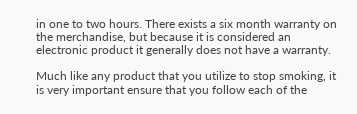in one to two hours. There exists a six month warranty on the merchandise, but because it is considered an electronic product it generally does not have a warranty.

Much like any product that you utilize to stop smoking, it is very important ensure that you follow each of the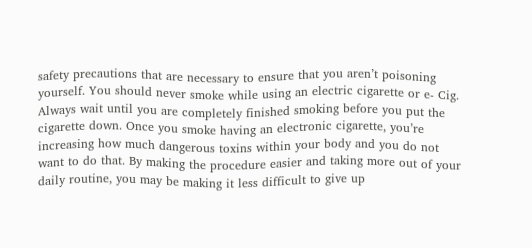safety precautions that are necessary to ensure that you aren’t poisoning yourself. You should never smoke while using an electric cigarette or e- Cig. Always wait until you are completely finished smoking before you put the cigarette down. Once you smoke having an electronic cigarette, you’re increasing how much dangerous toxins within your body and you do not want to do that. By making the procedure easier and taking more out of your daily routine, you may be making it less difficult to give up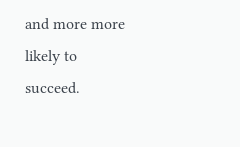and more more likely to succeed.